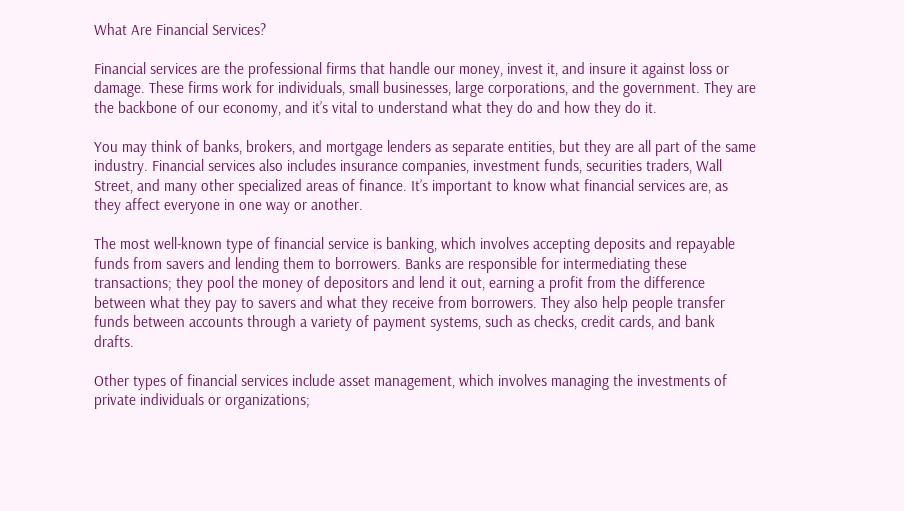What Are Financial Services?

Financial services are the professional firms that handle our money, invest it, and insure it against loss or damage. These firms work for individuals, small businesses, large corporations, and the government. They are the backbone of our economy, and it’s vital to understand what they do and how they do it.

You may think of banks, brokers, and mortgage lenders as separate entities, but they are all part of the same industry. Financial services also includes insurance companies, investment funds, securities traders, Wall Street, and many other specialized areas of finance. It’s important to know what financial services are, as they affect everyone in one way or another.

The most well-known type of financial service is banking, which involves accepting deposits and repayable funds from savers and lending them to borrowers. Banks are responsible for intermediating these transactions; they pool the money of depositors and lend it out, earning a profit from the difference between what they pay to savers and what they receive from borrowers. They also help people transfer funds between accounts through a variety of payment systems, such as checks, credit cards, and bank drafts.

Other types of financial services include asset management, which involves managing the investments of private individuals or organizations;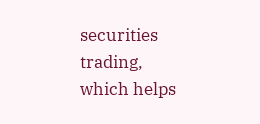securities trading, which helps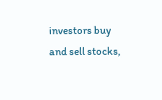investors buy and sell stocks,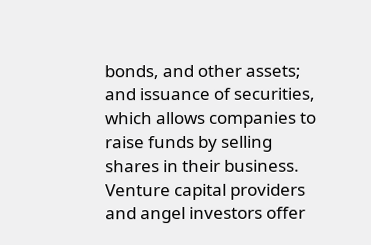bonds, and other assets; and issuance of securities, which allows companies to raise funds by selling shares in their business. Venture capital providers and angel investors offer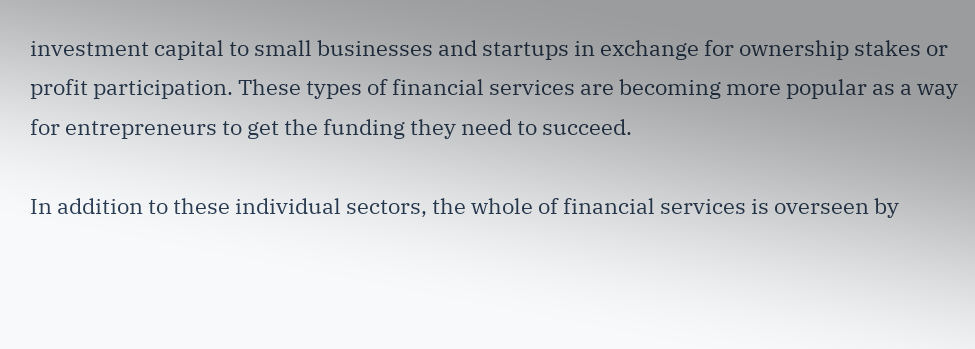investment capital to small businesses and startups in exchange for ownership stakes or profit participation. These types of financial services are becoming more popular as a way for entrepreneurs to get the funding they need to succeed.

In addition to these individual sectors, the whole of financial services is overseen by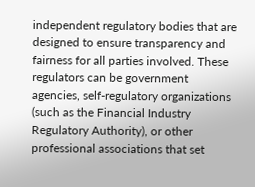independent regulatory bodies that are designed to ensure transparency and fairness for all parties involved. These regulators can be government agencies, self-regulatory organizations (such as the Financial Industry Regulatory Authority), or other professional associations that set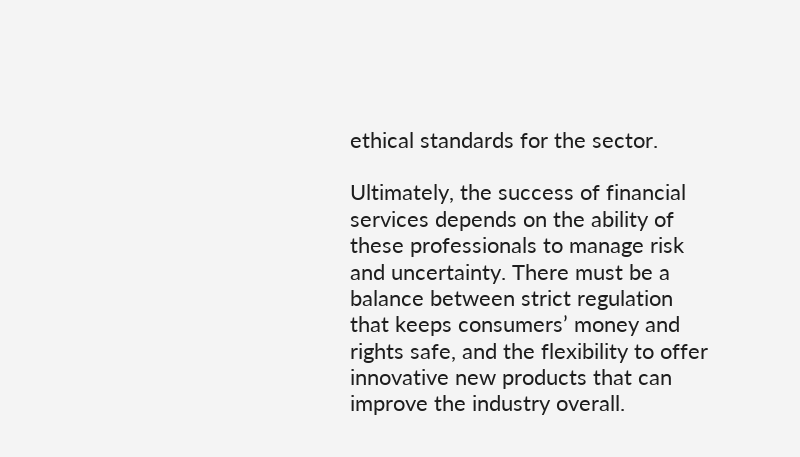ethical standards for the sector.

Ultimately, the success of financial services depends on the ability of these professionals to manage risk and uncertainty. There must be a balance between strict regulation that keeps consumers’ money and rights safe, and the flexibility to offer innovative new products that can improve the industry overall.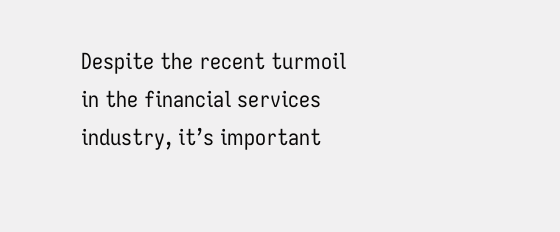Despite the recent turmoil in the financial services industry, it’s important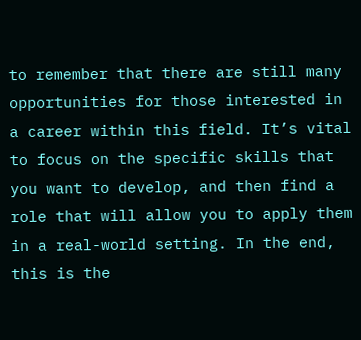to remember that there are still many opportunities for those interested in a career within this field. It’s vital to focus on the specific skills that you want to develop, and then find a role that will allow you to apply them in a real-world setting. In the end, this is the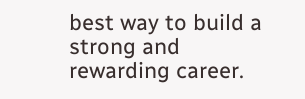best way to build a strong and rewarding career.